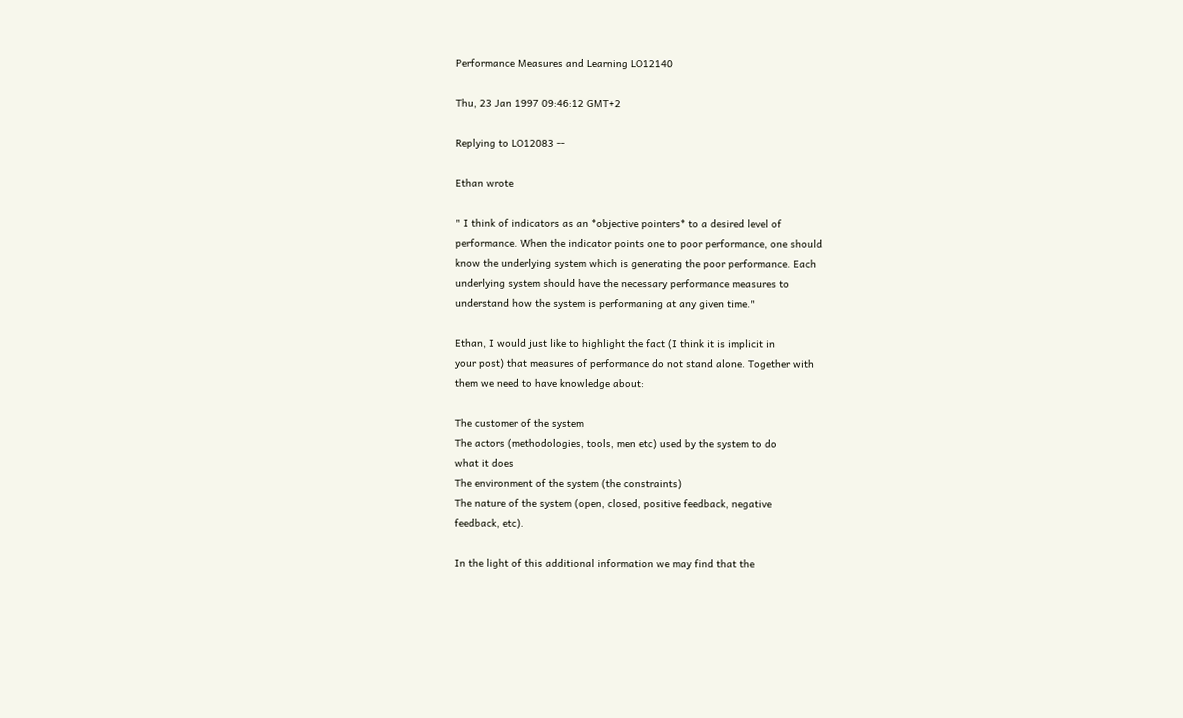Performance Measures and Learning LO12140

Thu, 23 Jan 1997 09:46:12 GMT+2

Replying to LO12083 --

Ethan wrote

" I think of indicators as an *objective pointers* to a desired level of
performance. When the indicator points one to poor performance, one should
know the underlying system which is generating the poor performance. Each
underlying system should have the necessary performance measures to
understand how the system is performaning at any given time."

Ethan, I would just like to highlight the fact (I think it is implicit in
your post) that measures of performance do not stand alone. Together with
them we need to have knowledge about:

The customer of the system
The actors (methodologies, tools, men etc) used by the system to do
what it does
The environment of the system (the constraints)
The nature of the system (open, closed, positive feedback, negative
feedback, etc).

In the light of this additional information we may find that the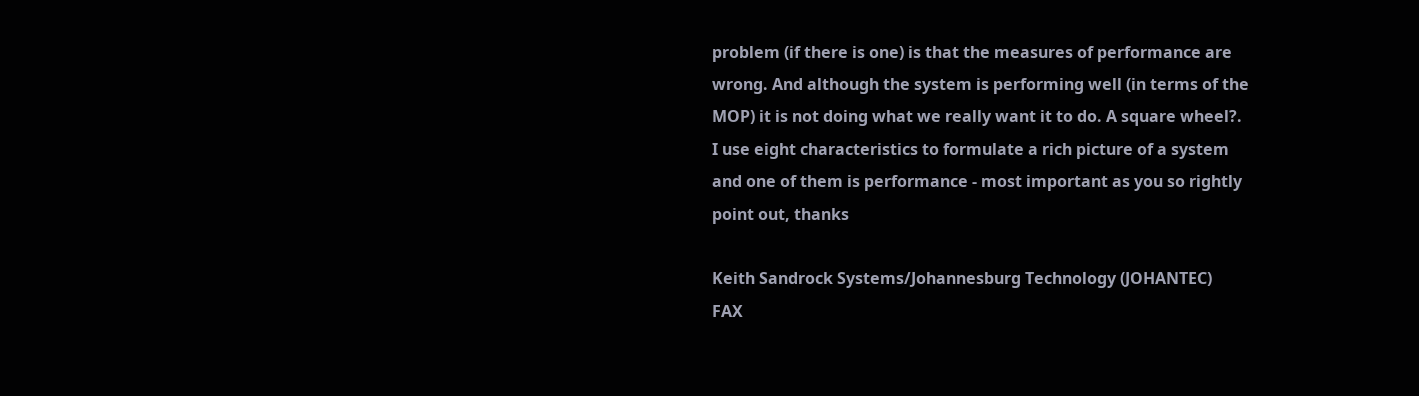problem (if there is one) is that the measures of performance are
wrong. And although the system is performing well (in terms of the
MOP) it is not doing what we really want it to do. A square wheel?.
I use eight characteristics to formulate a rich picture of a system
and one of them is performance - most important as you so rightly
point out, thanks

Keith Sandrock Systems/Johannesburg Technology (JOHANTEC)
FAX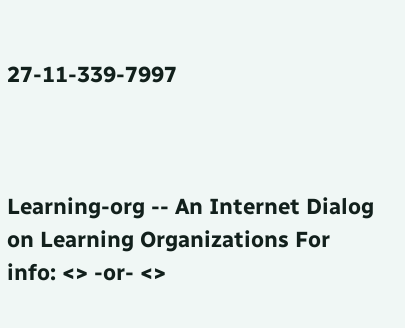27-11-339-7997



Learning-org -- An Internet Dialog on Learning Organizations For info: <> -or- <>